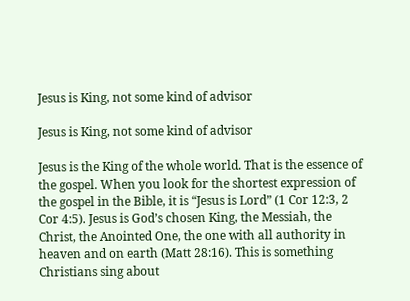Jesus is King, not some kind of advisor

Jesus is King, not some kind of advisor

Jesus is the King of the whole world. That is the essence of the gospel. When you look for the shortest expression of the gospel in the Bible, it is “Jesus is Lord” (1 Cor 12:3, 2 Cor 4:5). Jesus is God’s chosen King, the Messiah, the Christ, the Anointed One, the one with all authority in heaven and on earth (Matt 28:16). This is something Christians sing about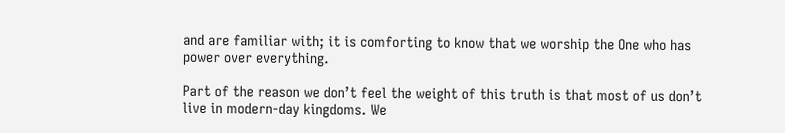and are familiar with; it is comforting to know that we worship the One who has power over everything.

Part of the reason we don’t feel the weight of this truth is that most of us don’t live in modern-day kingdoms. We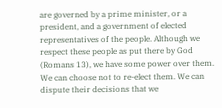are governed by a prime minister, or a president, and a government of elected representatives of the people. Although we respect these people as put there by God (Romans 13), we have some power over them. We can choose not to re-elect them. We can dispute their decisions that we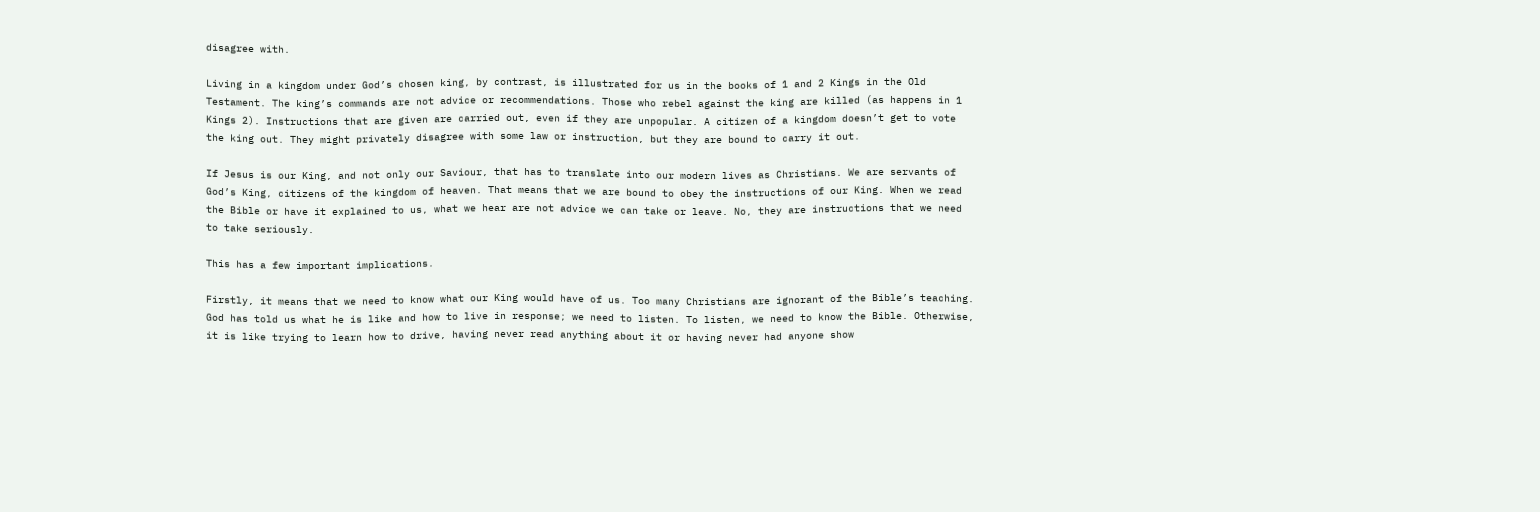disagree with.

Living in a kingdom under God’s chosen king, by contrast, is illustrated for us in the books of 1 and 2 Kings in the Old Testament. The king’s commands are not advice or recommendations. Those who rebel against the king are killed (as happens in 1 Kings 2). Instructions that are given are carried out, even if they are unpopular. A citizen of a kingdom doesn’t get to vote the king out. They might privately disagree with some law or instruction, but they are bound to carry it out.

If Jesus is our King, and not only our Saviour, that has to translate into our modern lives as Christians. We are servants of God’s King, citizens of the kingdom of heaven. That means that we are bound to obey the instructions of our King. When we read the Bible or have it explained to us, what we hear are not advice we can take or leave. No, they are instructions that we need to take seriously.

This has a few important implications.

Firstly, it means that we need to know what our King would have of us. Too many Christians are ignorant of the Bible’s teaching. God has told us what he is like and how to live in response; we need to listen. To listen, we need to know the Bible. Otherwise, it is like trying to learn how to drive, having never read anything about it or having never had anyone show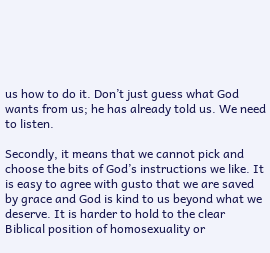us how to do it. Don’t just guess what God wants from us; he has already told us. We need to listen.

Secondly, it means that we cannot pick and choose the bits of God’s instructions we like. It is easy to agree with gusto that we are saved by grace and God is kind to us beyond what we deserve. It is harder to hold to the clear Biblical position of homosexuality or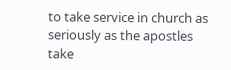to take service in church as seriously as the apostles take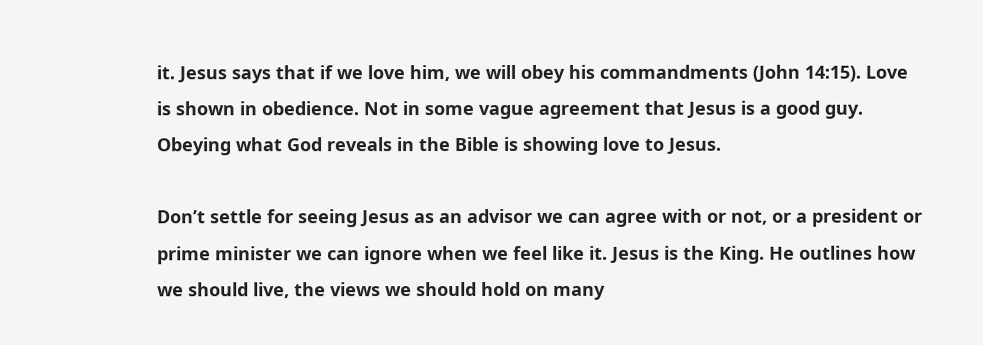it. Jesus says that if we love him, we will obey his commandments (John 14:15). Love is shown in obedience. Not in some vague agreement that Jesus is a good guy. Obeying what God reveals in the Bible is showing love to Jesus.

Don’t settle for seeing Jesus as an advisor we can agree with or not, or a president or prime minister we can ignore when we feel like it. Jesus is the King. He outlines how we should live, the views we should hold on many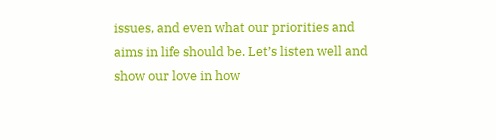issues, and even what our priorities and aims in life should be. Let’s listen well and show our love in how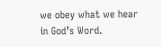we obey what we hear in God’s Word.